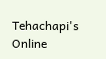Tehachapi's Online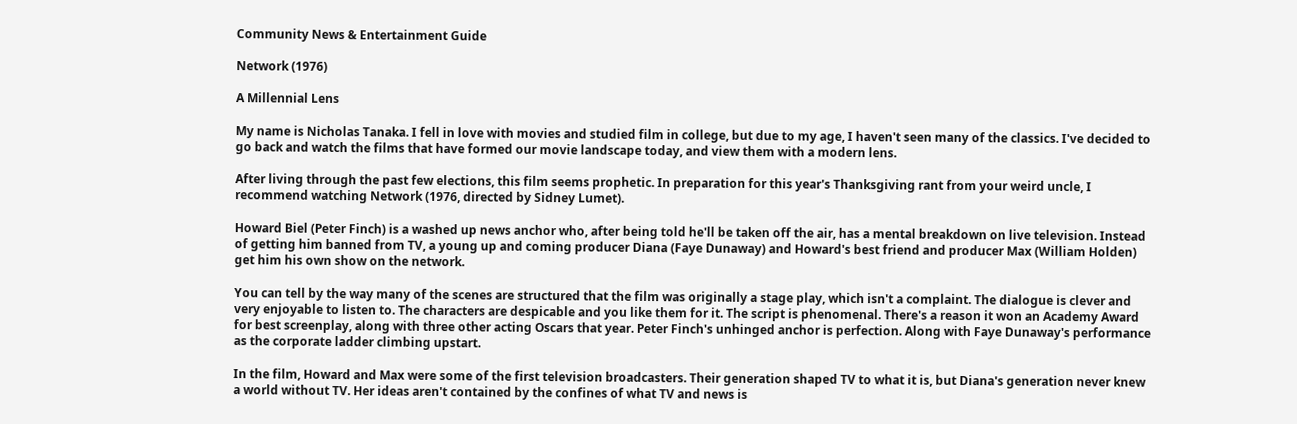Community News & Entertainment Guide

Network (1976)

A Millennial Lens

My name is Nicholas Tanaka. I fell in love with movies and studied film in college, but due to my age, I haven't seen many of the classics. I've decided to go back and watch the films that have formed our movie landscape today, and view them with a modern lens.

After living through the past few elections, this film seems prophetic. In preparation for this year's Thanksgiving rant from your weird uncle, I recommend watching Network (1976, directed by Sidney Lumet).

Howard Biel (Peter Finch) is a washed up news anchor who, after being told he'll be taken off the air, has a mental breakdown on live television. Instead of getting him banned from TV, a young up and coming producer Diana (Faye Dunaway) and Howard's best friend and producer Max (William Holden) get him his own show on the network.

You can tell by the way many of the scenes are structured that the film was originally a stage play, which isn't a complaint. The dialogue is clever and very enjoyable to listen to. The characters are despicable and you like them for it. The script is phenomenal. There's a reason it won an Academy Award for best screenplay, along with three other acting Oscars that year. Peter Finch's unhinged anchor is perfection. Along with Faye Dunaway's performance as the corporate ladder climbing upstart.

In the film, Howard and Max were some of the first television broadcasters. Their generation shaped TV to what it is, but Diana's generation never knew a world without TV. Her ideas aren't contained by the confines of what TV and news is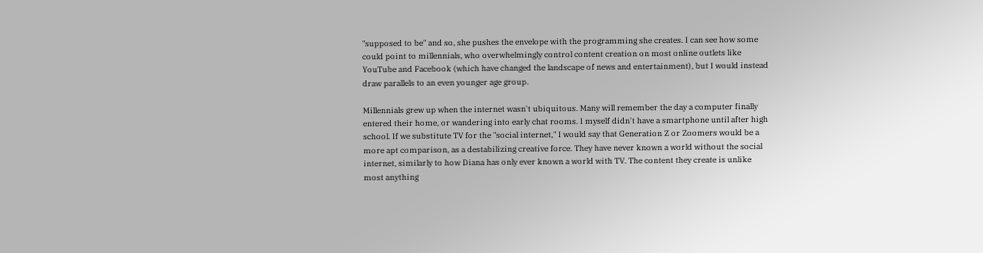"supposed to be" and so, she pushes the envelope with the programming she creates. I can see how some could point to millennials, who overwhelmingly control content creation on most online outlets like YouTube and Facebook (which have changed the landscape of news and entertainment), but I would instead draw parallels to an even younger age group.

Millennials grew up when the internet wasn't ubiquitous. Many will remember the day a computer finally entered their home, or wandering into early chat rooms. I myself didn't have a smartphone until after high school. If we substitute TV for the "social internet," I would say that Generation Z or Zoomers would be a more apt comparison, as a destabilizing creative force. They have never known a world without the social internet, similarly to how Diana has only ever known a world with TV. The content they create is unlike most anything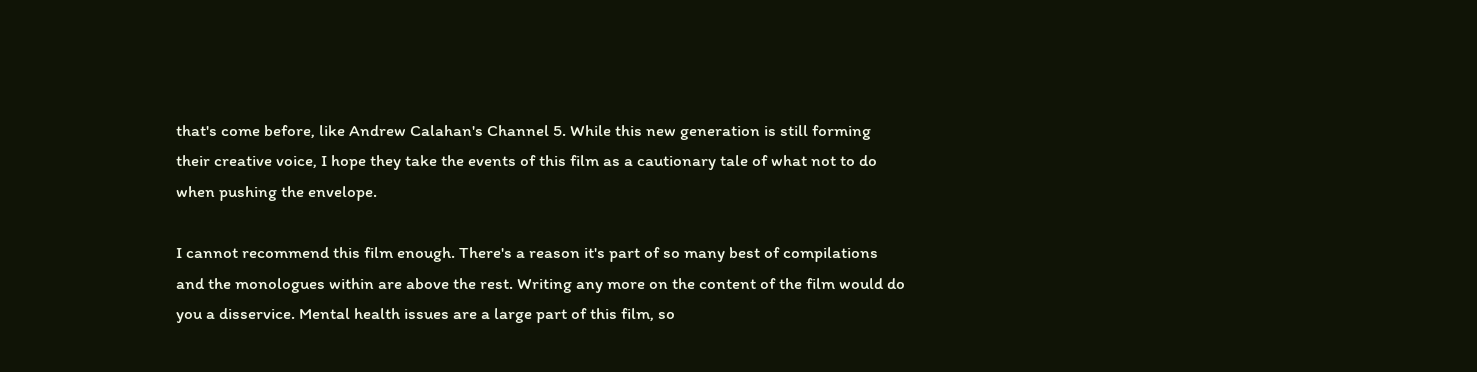that's come before, like Andrew Calahan's Channel 5. While this new generation is still forming their creative voice, I hope they take the events of this film as a cautionary tale of what not to do when pushing the envelope.

I cannot recommend this film enough. There's a reason it's part of so many best of compilations and the monologues within are above the rest. Writing any more on the content of the film would do you a disservice. Mental health issues are a large part of this film, so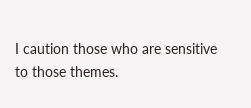I caution those who are sensitive to those themes.